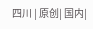四川 | 原创| 国内|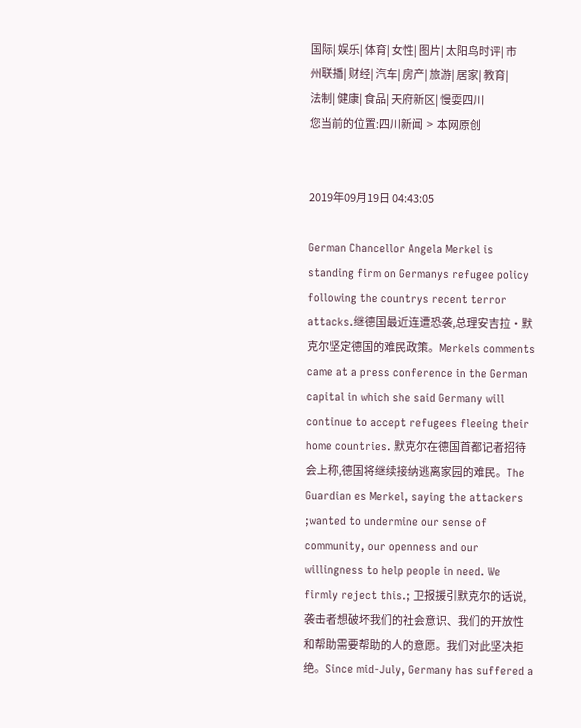国际| 娱乐| 体育| 女性| 图片| 太阳鸟时评| 市州联播| 财经| 汽车| 房产| 旅游| 居家| 教育| 法制| 健康| 食品| 天府新区| 慢耍四川
您当前的位置:四川新闻  >  本网原创


2019年09月19日 04:43:05

German Chancellor Angela Merkel is standing firm on Germanys refugee policy following the countrys recent terror attacks.继德国最近连遭恐袭,总理安吉拉·默克尔坚定德国的难民政策。Merkels comments came at a press conference in the German capital in which she said Germany will continue to accept refugees fleeing their home countries. 默克尔在德国首都记者招待会上称,德国将继续接纳逃离家园的难民。The Guardian es Merkel, saying the attackers ;wanted to undermine our sense of community, our openness and our willingness to help people in need. We firmly reject this.; 卫报援引默克尔的话说,袭击者想破坏我们的社会意识、我们的开放性和帮助需要帮助的人的意愿。我们对此坚决拒绝。Since mid-July, Germany has suffered a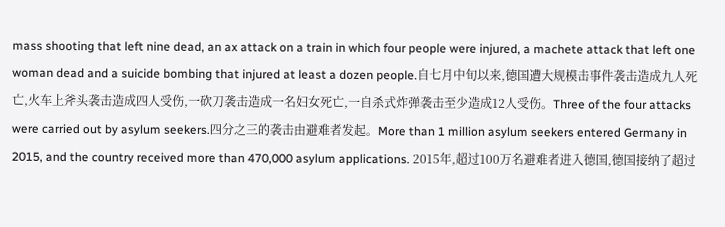mass shooting that left nine dead, an ax attack on a train in which four people were injured, a machete attack that left one woman dead and a suicide bombing that injured at least a dozen people.自七月中旬以来,德国遭大规模击事件袭击造成九人死亡,火车上斧头袭击造成四人受伤,一砍刀袭击造成一名妇女死亡,一自杀式炸弹袭击至少造成12人受伤。Three of the four attacks were carried out by asylum seekers.四分之三的袭击由避难者发起。More than 1 million asylum seekers entered Germany in 2015, and the country received more than 470,000 asylum applications. 2015年,超过100万名避难者进入德国,德国接纳了超过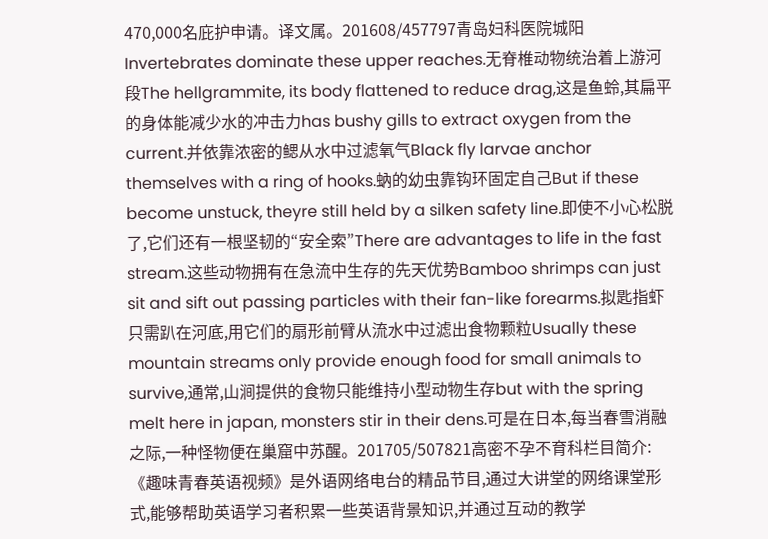470,000名庇护申请。译文属。201608/457797青岛妇科医院城阳Invertebrates dominate these upper reaches.无脊椎动物统治着上游河段The hellgrammite, its body flattened to reduce drag,这是鱼蛉,其扁平的身体能减少水的冲击力has bushy gills to extract oxygen from the current.并依靠浓密的鳃从水中过滤氧气Black fly larvae anchor themselves with a ring of hooks.蚋的幼虫靠钩环固定自己But if these become unstuck, theyre still held by a silken safety line.即使不小心松脱了,它们还有一根坚韧的“安全索”There are advantages to life in the fast stream.这些动物拥有在急流中生存的先天优势Bamboo shrimps can just sit and sift out passing particles with their fan-like forearms.拟匙指虾只需趴在河底,用它们的扇形前臂从流水中过滤出食物颗粒Usually these mountain streams only provide enough food for small animals to survive,通常,山涧提供的食物只能维持小型动物生存but with the spring melt here in japan, monsters stir in their dens.可是在日本,每当春雪消融之际,一种怪物便在巢窟中苏醒。201705/507821高密不孕不育科栏目简介:《趣味青春英语视频》是外语网络电台的精品节目,通过大讲堂的网络课堂形式,能够帮助英语学习者积累一些英语背景知识,并通过互动的教学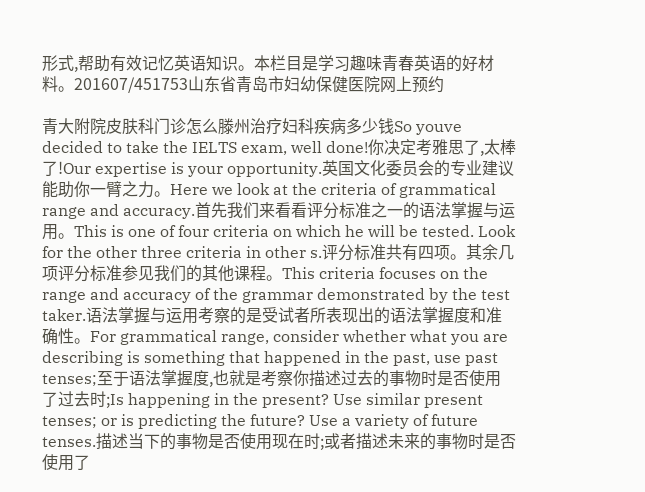形式,帮助有效记忆英语知识。本栏目是学习趣味青春英语的好材料。201607/451753山东省青岛市妇幼保健医院网上预约

青大附院皮肤科门诊怎么滕州治疗妇科疾病多少钱So youve decided to take the IELTS exam, well done!你决定考雅思了,太棒了!Our expertise is your opportunity.英国文化委员会的专业建议能助你一臂之力。Here we look at the criteria of grammatical range and accuracy.首先我们来看看评分标准之一的语法掌握与运用。This is one of four criteria on which he will be tested. Look for the other three criteria in other s.评分标准共有四项。其余几项评分标准参见我们的其他课程。This criteria focuses on the range and accuracy of the grammar demonstrated by the test taker.语法掌握与运用考察的是受试者所表现出的语法掌握度和准确性。For grammatical range, consider whether what you are describing is something that happened in the past, use past tenses;至于语法掌握度,也就是考察你描述过去的事物时是否使用了过去时;Is happening in the present? Use similar present tenses; or is predicting the future? Use a variety of future tenses.描述当下的事物是否使用现在时;或者描述未来的事物时是否使用了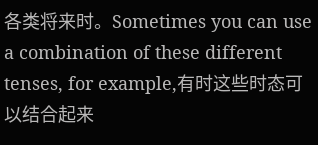各类将来时。Sometimes you can use a combination of these different tenses, for example,有时这些时态可以结合起来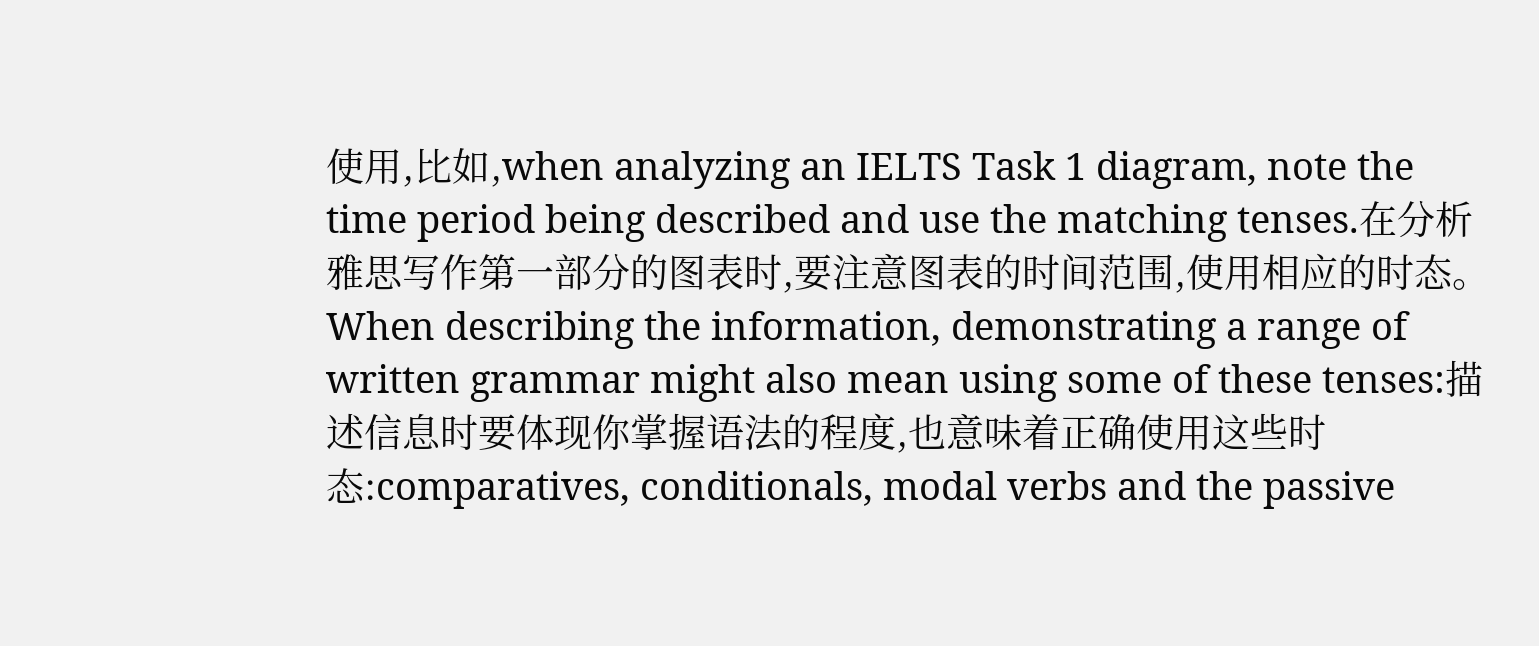使用,比如,when analyzing an IELTS Task 1 diagram, note the time period being described and use the matching tenses.在分析雅思写作第一部分的图表时,要注意图表的时间范围,使用相应的时态。When describing the information, demonstrating a range of written grammar might also mean using some of these tenses:描述信息时要体现你掌握语法的程度,也意味着正确使用这些时态:comparatives, conditionals, modal verbs and the passive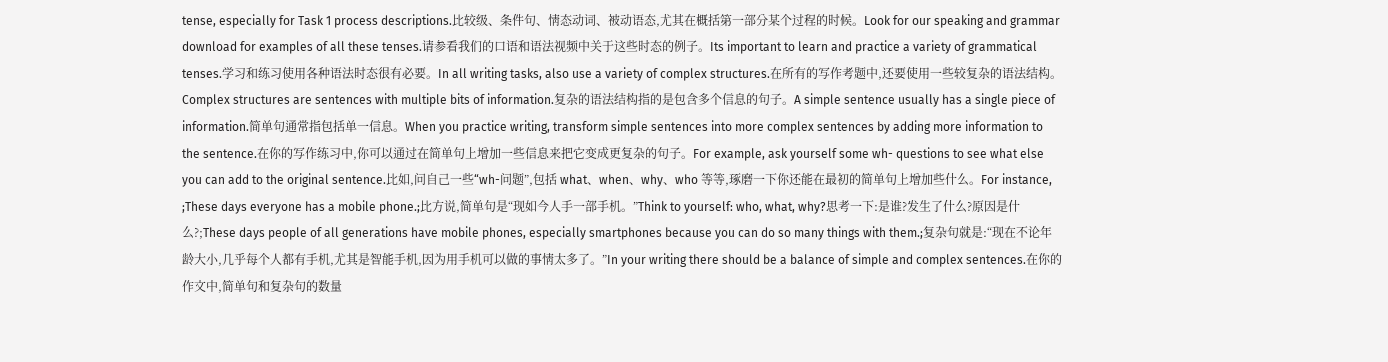tense, especially for Task 1 process descriptions.比较级、条件句、情态动词、被动语态,尤其在概括第一部分某个过程的时候。Look for our speaking and grammar download for examples of all these tenses.请参看我们的口语和语法视频中关于这些时态的例子。Its important to learn and practice a variety of grammatical tenses.学习和练习使用各种语法时态很有必要。In all writing tasks, also use a variety of complex structures.在所有的写作考题中,还要使用一些较复杂的语法结构。Complex structures are sentences with multiple bits of information.复杂的语法结构指的是包含多个信息的句子。A simple sentence usually has a single piece of information.简单句通常指包括单一信息。When you practice writing, transform simple sentences into more complex sentences by adding more information to the sentence.在你的写作练习中,你可以通过在简单句上增加一些信息来把它变成更复杂的句子。For example, ask yourself some wh- questions to see what else you can add to the original sentence.比如,问自己一些“wh-问题”,包括 what、when、why、who 等等,琢磨一下你还能在最初的简单句上增加些什么。For instance, ;These days everyone has a mobile phone.;比方说,简单句是“现如今人手一部手机。”Think to yourself: who, what, why?思考一下:是谁?发生了什么?原因是什么?;These days people of all generations have mobile phones, especially smartphones because you can do so many things with them.;复杂句就是:“现在不论年龄大小,几乎每个人都有手机,尤其是智能手机,因为用手机可以做的事情太多了。”In your writing there should be a balance of simple and complex sentences.在你的作文中,简单句和复杂句的数量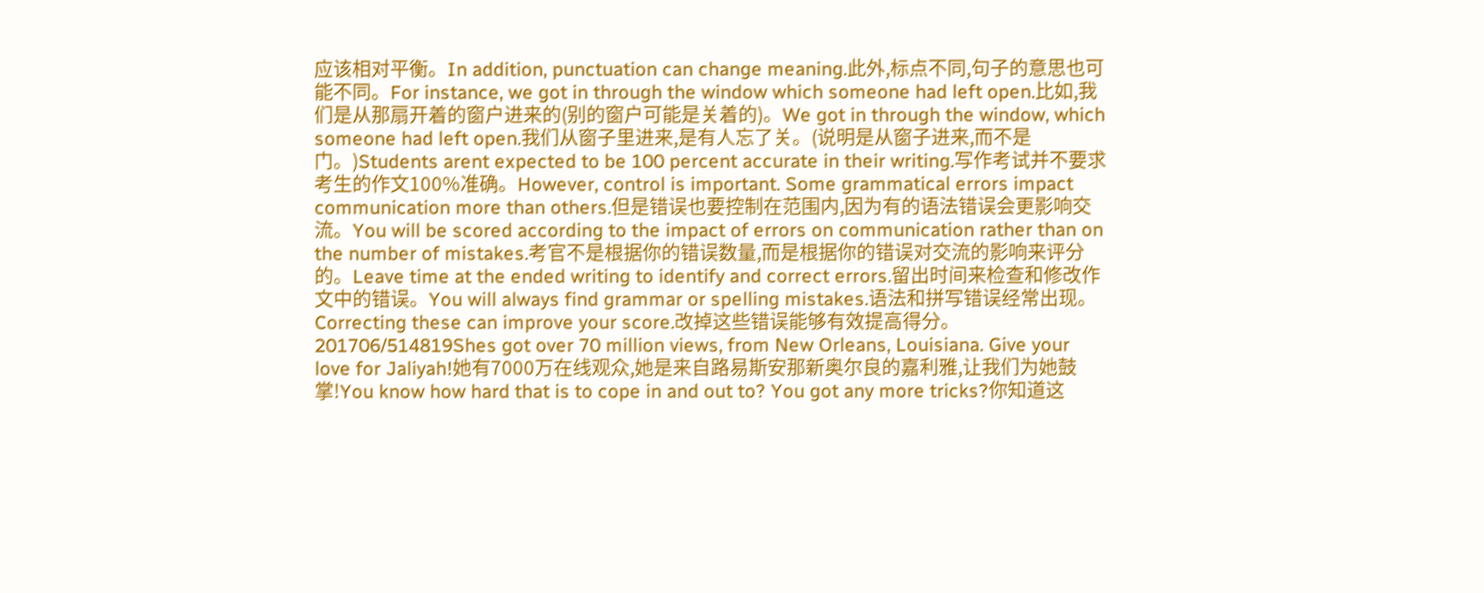应该相对平衡。In addition, punctuation can change meaning.此外,标点不同,句子的意思也可能不同。For instance, we got in through the window which someone had left open.比如,我们是从那扇开着的窗户进来的(别的窗户可能是关着的)。We got in through the window, which someone had left open.我们从窗子里进来,是有人忘了关。(说明是从窗子进来,而不是门。)Students arent expected to be 100 percent accurate in their writing.写作考试并不要求考生的作文100%准确。However, control is important. Some grammatical errors impact communication more than others.但是错误也要控制在范围内,因为有的语法错误会更影响交流。You will be scored according to the impact of errors on communication rather than on the number of mistakes.考官不是根据你的错误数量,而是根据你的错误对交流的影响来评分的。Leave time at the ended writing to identify and correct errors.留出时间来检查和修改作文中的错误。You will always find grammar or spelling mistakes.语法和拼写错误经常出现。Correcting these can improve your score.改掉这些错误能够有效提高得分。201706/514819Shes got over 70 million views, from New Orleans, Louisiana. Give your love for Jaliyah!她有7000万在线观众,她是来自路易斯安那新奥尔良的嘉利雅,让我们为她鼓掌!You know how hard that is to cope in and out to? You got any more tricks?你知道这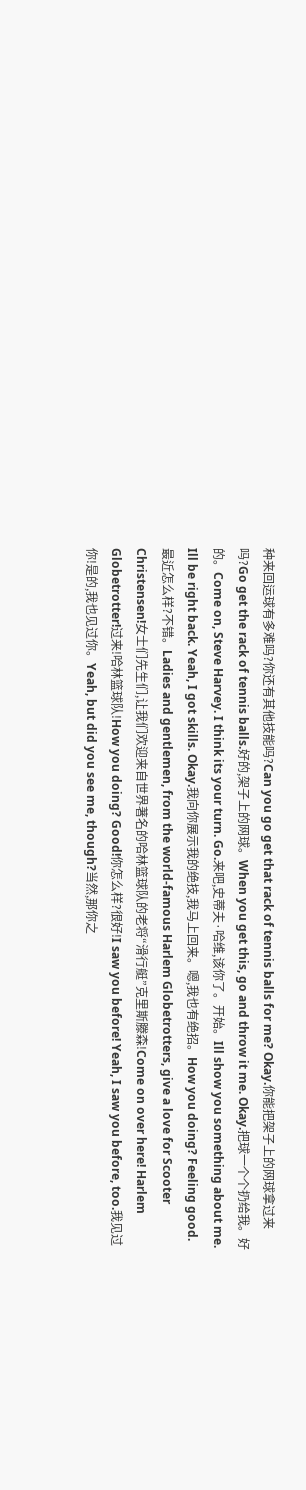种来回运球有多难吗?你还有其他技能吗?Can you go get that rack of tennis balls for me? Okay.你能把架子上的网球拿过来吗?Go get the rack of tennis balls.好的,架子上的网球。When you get this, go and throw it me. Okay.把球一个个扔给我。好的。Come on, Steve Harvey. I think its your turn. Go.来吧,史蒂夫·哈维,该你了。开始。Ill show you something about me. Ill be right back. Yeah, I got skills. Okay.我向你展示我的绝技,我马上回来。嗯,我也有绝招。How you doing? Feeling good.最近怎么样?不错。Ladies and gentlemen, from the world-famous Harlem Globetrotters, give a love for Scooter Christensen!女士们先生们,让我们欢迎来自世界著名的哈林篮球队的老将“滑行艇”克里斯滕森!Come on over here! Harlem Globetrotter!过来!哈林篮球队!How you doing? Good!你怎么样?很好!I saw you before! Yeah, I saw you before, too.我见过你!是的,我也见过你。Yeah, but did you see me, though?当然,那你之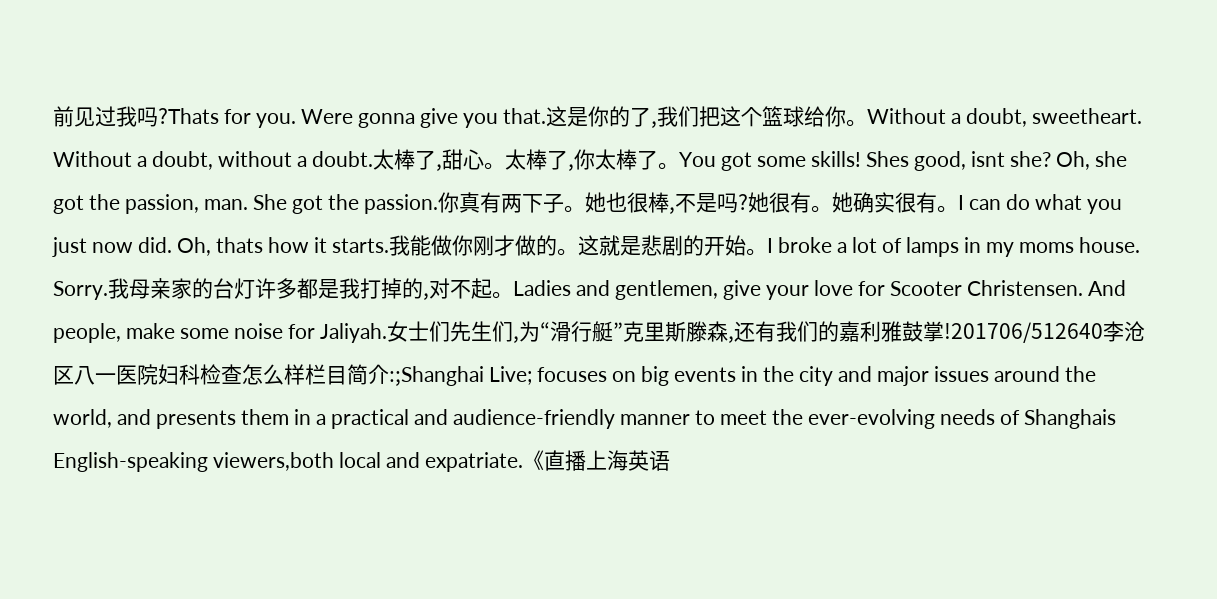前见过我吗?Thats for you. Were gonna give you that.这是你的了,我们把这个篮球给你。Without a doubt, sweetheart. Without a doubt, without a doubt.太棒了,甜心。太棒了,你太棒了。You got some skills! Shes good, isnt she? Oh, she got the passion, man. She got the passion.你真有两下子。她也很棒,不是吗?她很有。她确实很有。I can do what you just now did. Oh, thats how it starts.我能做你刚才做的。这就是悲剧的开始。I broke a lot of lamps in my moms house. Sorry.我母亲家的台灯许多都是我打掉的,对不起。Ladies and gentlemen, give your love for Scooter Christensen. And people, make some noise for Jaliyah.女士们先生们,为“滑行艇”克里斯滕森,还有我们的嘉利雅鼓掌!201706/512640李沧区八一医院妇科检查怎么样栏目简介:;Shanghai Live; focuses on big events in the city and major issues around the world, and presents them in a practical and audience-friendly manner to meet the ever-evolving needs of Shanghais English-speaking viewers,both local and expatriate.《直播上海英语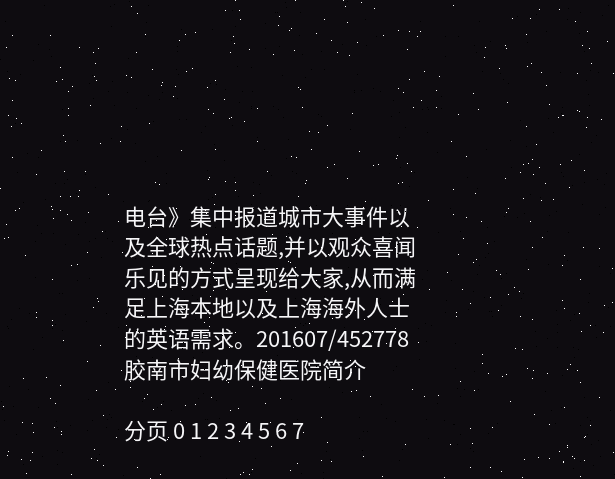电台》集中报道城市大事件以及全球热点话题,并以观众喜闻乐见的方式呈现给大家,从而满足上海本地以及上海海外人士的英语需求。201607/452778胶南市妇幼保健医院简介

分页 0 1 2 3 4 5 6 7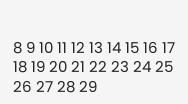8 9 10 11 12 13 14 15 16 17 18 19 20 21 22 23 24 25 26 27 28 29